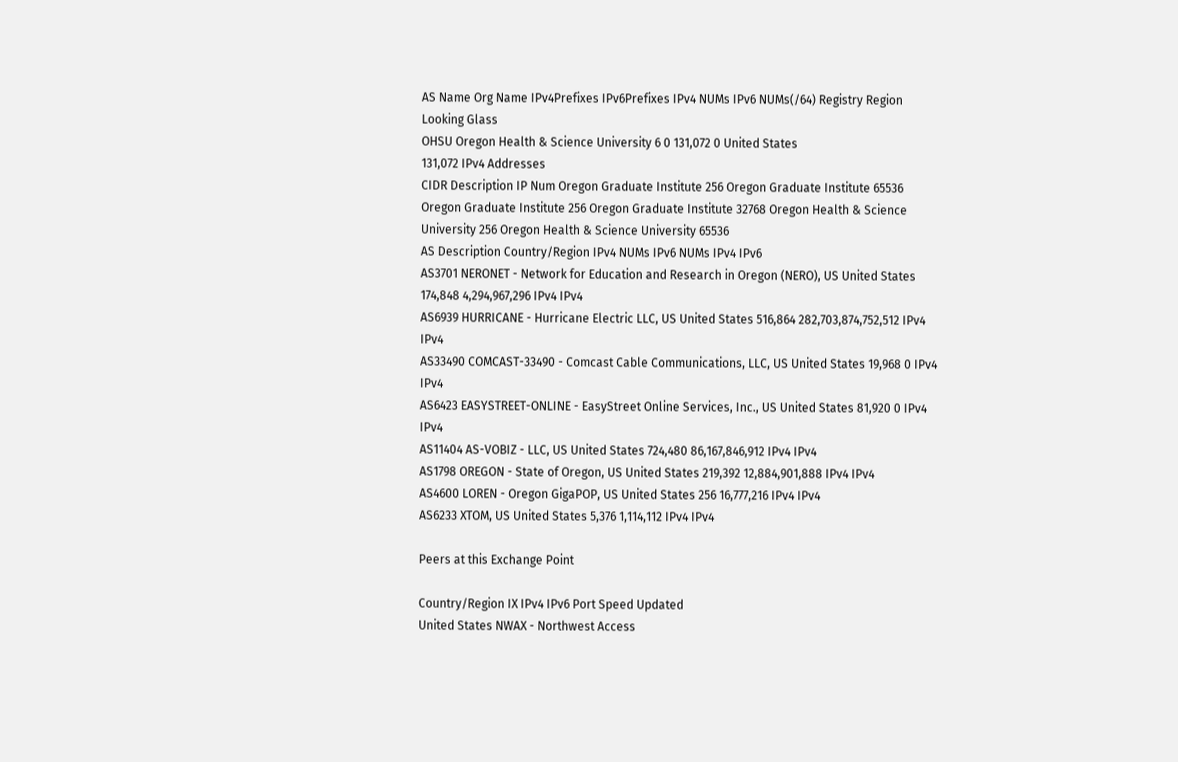AS Name Org Name IPv4Prefixes IPv6Prefixes IPv4 NUMs IPv6 NUMs(/64) Registry Region Looking Glass
OHSU Oregon Health & Science University 6 0 131,072 0 United States
131,072 IPv4 Addresses
CIDR Description IP Num Oregon Graduate Institute 256 Oregon Graduate Institute 65536 Oregon Graduate Institute 256 Oregon Graduate Institute 32768 Oregon Health & Science University 256 Oregon Health & Science University 65536
AS Description Country/Region IPv4 NUMs IPv6 NUMs IPv4 IPv6
AS3701 NERONET - Network for Education and Research in Oregon (NERO), US United States 174,848 4,294,967,296 IPv4 IPv4
AS6939 HURRICANE - Hurricane Electric LLC, US United States 516,864 282,703,874,752,512 IPv4 IPv4
AS33490 COMCAST-33490 - Comcast Cable Communications, LLC, US United States 19,968 0 IPv4 IPv4
AS6423 EASYSTREET-ONLINE - EasyStreet Online Services, Inc., US United States 81,920 0 IPv4 IPv4
AS11404 AS-VOBIZ - LLC, US United States 724,480 86,167,846,912 IPv4 IPv4
AS1798 OREGON - State of Oregon, US United States 219,392 12,884,901,888 IPv4 IPv4
AS4600 LOREN - Oregon GigaPOP, US United States 256 16,777,216 IPv4 IPv4
AS6233 XTOM, US United States 5,376 1,114,112 IPv4 IPv4

Peers at this Exchange Point

Country/Region IX IPv4 IPv6 Port Speed Updated
United States NWAX - Northwest Access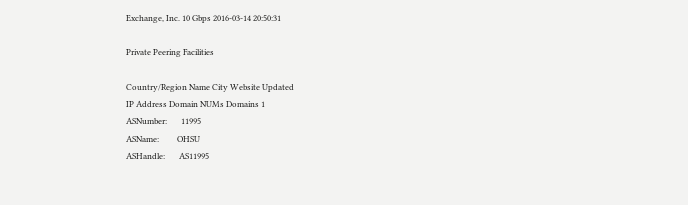Exchange, Inc. 10 Gbps 2016-03-14 20:50:31

Private Peering Facilities

Country/Region Name City Website Updated
IP Address Domain NUMs Domains 1
ASNumber:       11995
ASName:         OHSU
ASHandle:       AS11995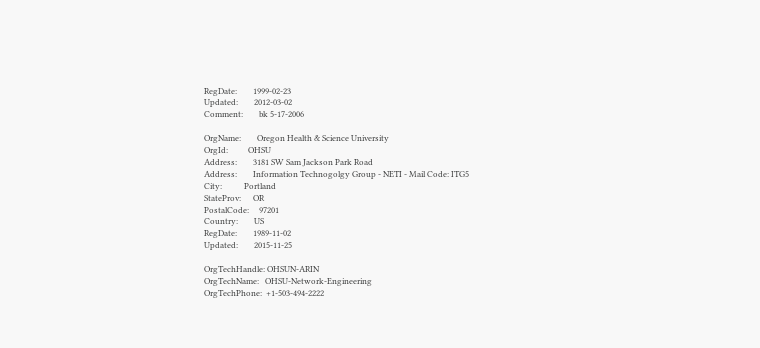RegDate:        1999-02-23
Updated:        2012-03-02
Comment:        bk 5-17-2006

OrgName:        Oregon Health & Science University
OrgId:          OHSU
Address:        3181 SW Sam Jackson Park Road
Address:        Information Technogolgy Group - NETI - Mail Code: ITG5
City:           Portland
StateProv:      OR
PostalCode:     97201
Country:        US
RegDate:        1989-11-02
Updated:        2015-11-25

OrgTechHandle: OHSUN-ARIN
OrgTechName:   OHSU-Network-Engineering
OrgTechPhone:  +1-503-494-2222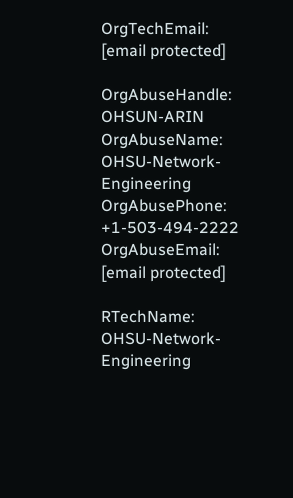OrgTechEmail:  [email protected]

OrgAbuseHandle: OHSUN-ARIN
OrgAbuseName:   OHSU-Network-Engineering
OrgAbusePhone:  +1-503-494-2222
OrgAbuseEmail:  [email protected]

RTechName:   OHSU-Network-Engineering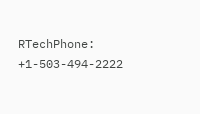RTechPhone:  +1-503-494-2222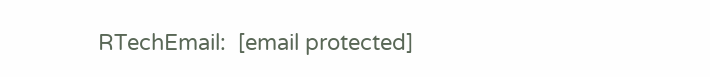RTechEmail:  [email protected]